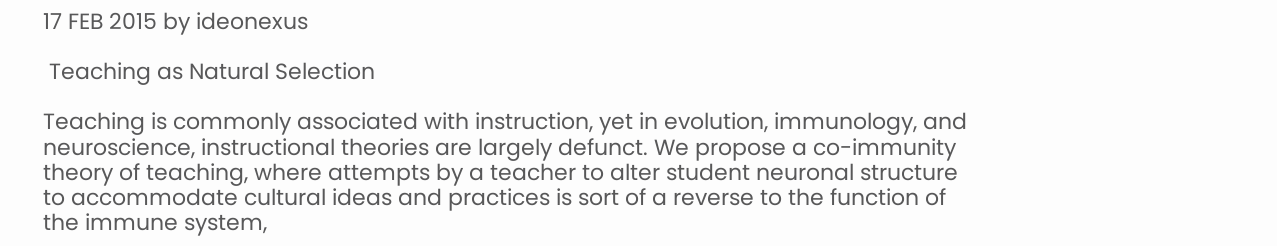17 FEB 2015 by ideonexus

 Teaching as Natural Selection

Teaching is commonly associated with instruction, yet in evolution, immunology, and neuroscience, instructional theories are largely defunct. We propose a co-immunity theory of teaching, where attempts by a teacher to alter student neuronal structure to accommodate cultural ideas and practices is sort of a reverse to the function of the immune system,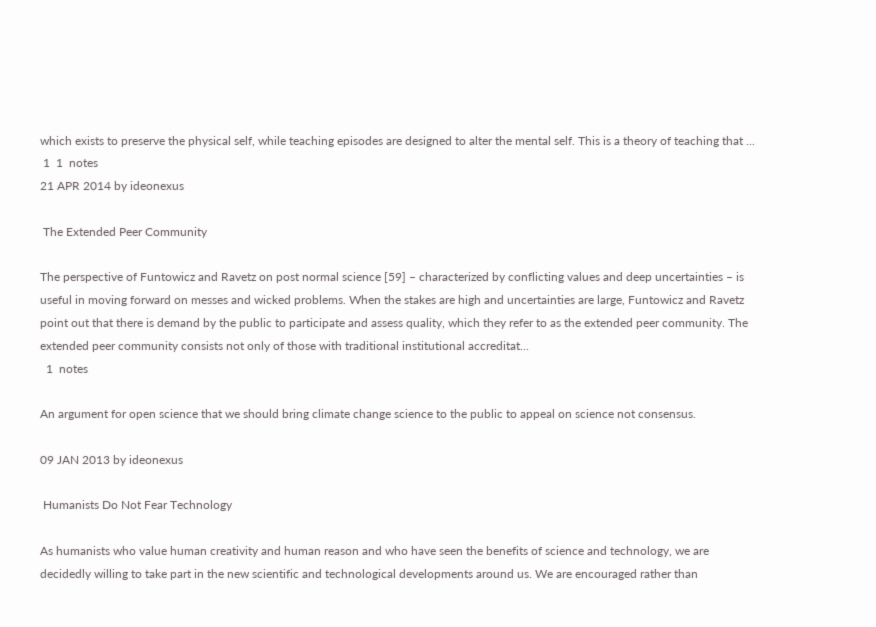which exists to preserve the physical self, while teaching episodes are designed to alter the mental self. This is a theory of teaching that ...
 1  1  notes
21 APR 2014 by ideonexus

 The Extended Peer Community

The perspective of Funtowicz and Ravetz on post normal science [59] – characterized by conflicting values and deep uncertainties – is useful in moving forward on messes and wicked problems. When the stakes are high and uncertainties are large, Funtowicz and Ravetz point out that there is demand by the public to participate and assess quality, which they refer to as the extended peer community. The extended peer community consists not only of those with traditional institutional accreditat...
  1  notes

An argument for open science that we should bring climate change science to the public to appeal on science not consensus.

09 JAN 2013 by ideonexus

 Humanists Do Not Fear Technology

As humanists who value human creativity and human reason and who have seen the benefits of science and technology, we are decidedly willing to take part in the new scientific and technological developments around us. We are encouraged rather than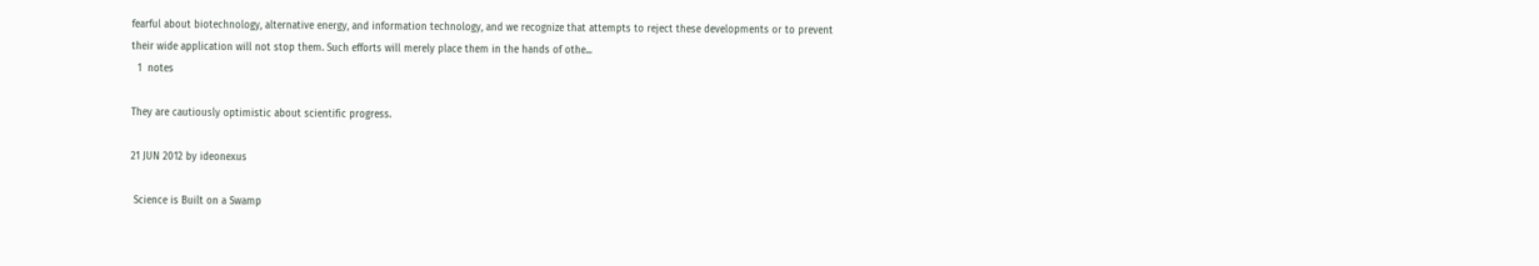fearful about biotechnology, alternative energy, and information technology, and we recognize that attempts to reject these developments or to prevent their wide application will not stop them. Such efforts will merely place them in the hands of othe...
  1  notes

They are cautiously optimistic about scientific progress.

21 JUN 2012 by ideonexus

 Science is Built on a Swamp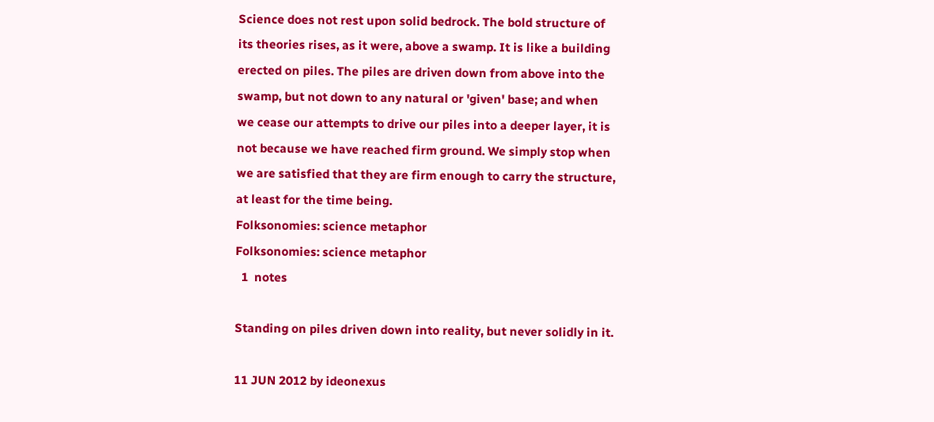Science does not rest upon solid bedrock. The bold structure of its theories rises, as it were, above a swamp. It is like a building erected on piles. The piles are driven down from above into the swamp, but not down to any natural or 'given' base; and when we cease our attempts to drive our piles into a deeper layer, it is not because we have reached firm ground. We simply stop when we are satisfied that they are firm enough to carry the structure, at least for the time being.
Folksonomies: science metaphor
Folksonomies: science metaphor
  1  notes

Standing on piles driven down into reality, but never solidly in it.

11 JUN 2012 by ideonexus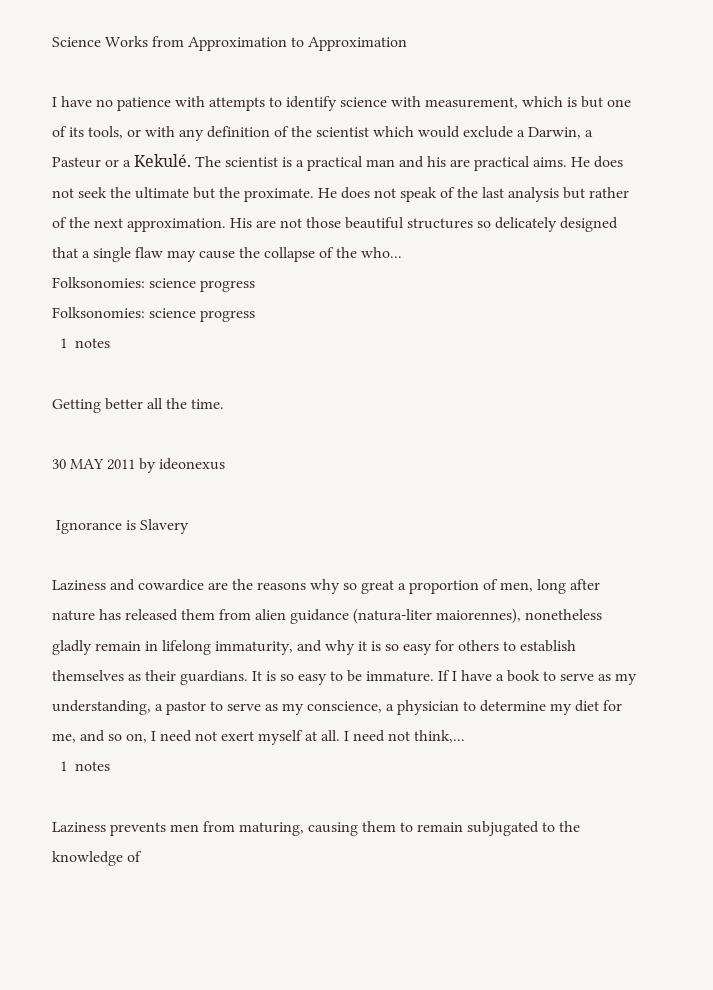Science Works from Approximation to Approximation

I have no patience with attempts to identify science with measurement, which is but one of its tools, or with any definition of the scientist which would exclude a Darwin, a Pasteur or a Kekulé. The scientist is a practical man and his are practical aims. He does not seek the ultimate but the proximate. He does not speak of the last analysis but rather of the next approximation. His are not those beautiful structures so delicately designed that a single flaw may cause the collapse of the who...
Folksonomies: science progress
Folksonomies: science progress
  1  notes

Getting better all the time.

30 MAY 2011 by ideonexus

 Ignorance is Slavery

Laziness and cowardice are the reasons why so great a proportion of men, long after nature has released them from alien guidance (natura-liter maiorennes), nonetheless gladly remain in lifelong immaturity, and why it is so easy for others to establish themselves as their guardians. It is so easy to be immature. If I have a book to serve as my understanding, a pastor to serve as my conscience, a physician to determine my diet for me, and so on, I need not exert myself at all. I need not think,...
  1  notes

Laziness prevents men from maturing, causing them to remain subjugated to the knowledge of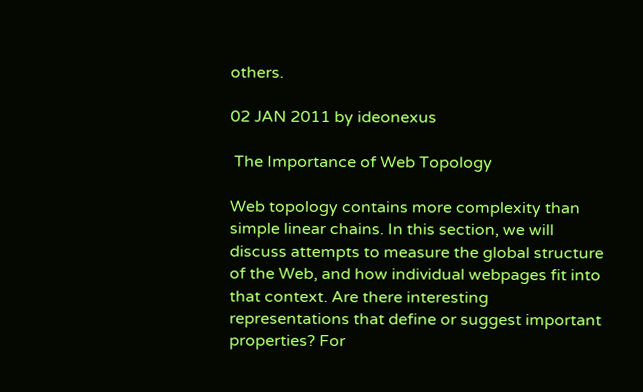others.

02 JAN 2011 by ideonexus

 The Importance of Web Topology

Web topology contains more complexity than simple linear chains. In this section, we will discuss attempts to measure the global structure of the Web, and how individual webpages fit into that context. Are there interesting representations that define or suggest important properties? For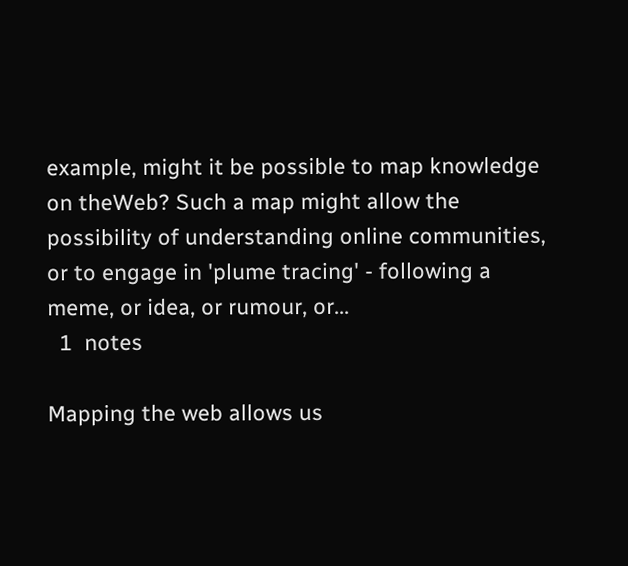example, might it be possible to map knowledge on theWeb? Such a map might allow the possibility of understanding online communities, or to engage in 'plume tracing' - following a meme, or idea, or rumour, or...
  1  notes

Mapping the web allows us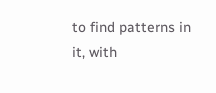to find patterns in it, with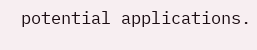potential applications.